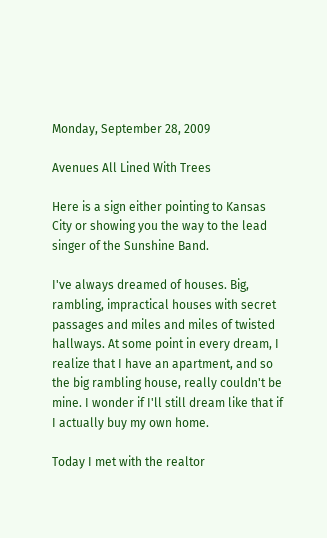Monday, September 28, 2009

Avenues All Lined With Trees

Here is a sign either pointing to Kansas City or showing you the way to the lead singer of the Sunshine Band.

I've always dreamed of houses. Big, rambling, impractical houses with secret passages and miles and miles of twisted hallways. At some point in every dream, I realize that I have an apartment, and so the big rambling house, really couldn't be mine. I wonder if I'll still dream like that if I actually buy my own home.

Today I met with the realtor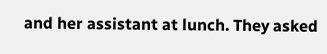and her assistant at lunch. They asked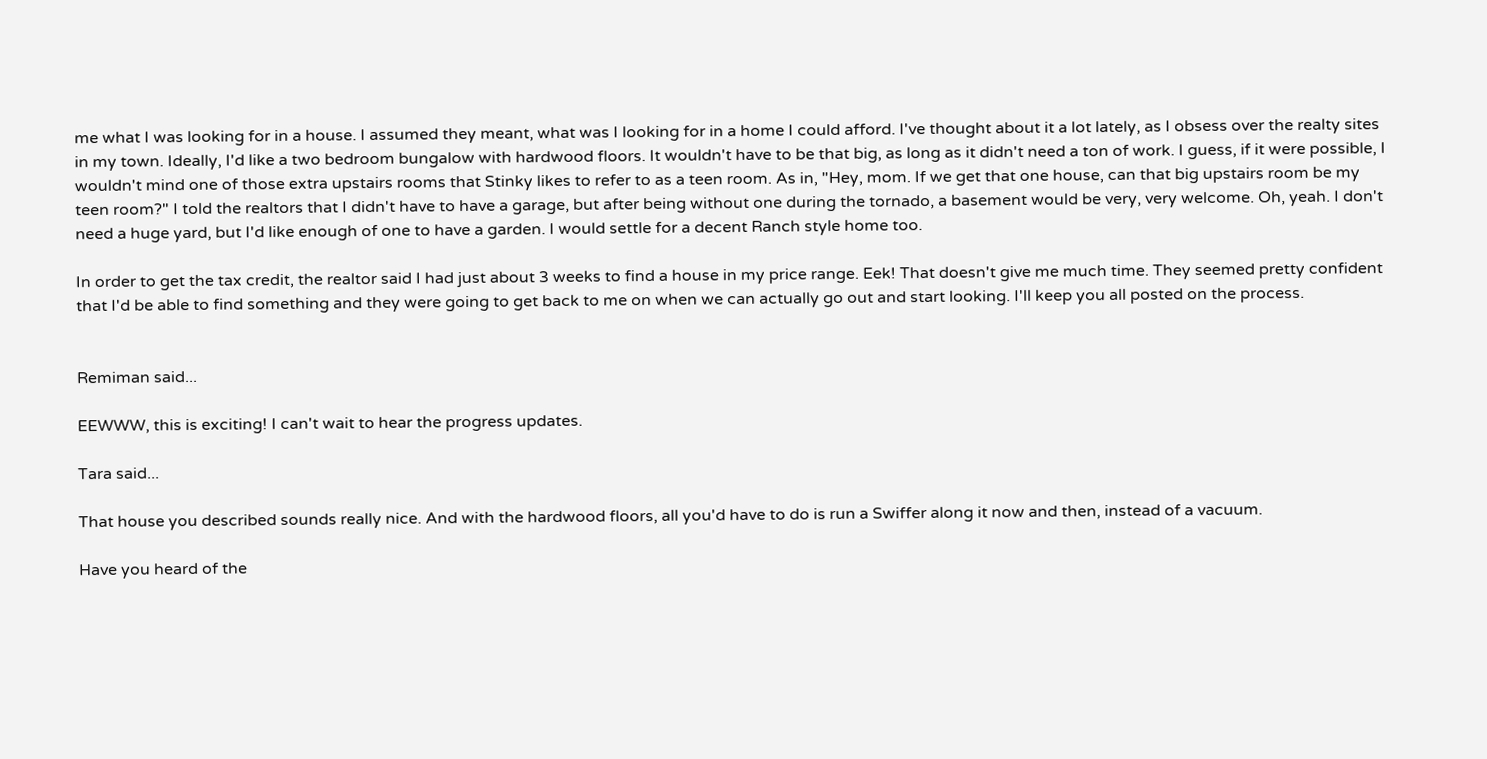me what I was looking for in a house. I assumed they meant, what was I looking for in a home I could afford. I've thought about it a lot lately, as I obsess over the realty sites in my town. Ideally, I'd like a two bedroom bungalow with hardwood floors. It wouldn't have to be that big, as long as it didn't need a ton of work. I guess, if it were possible, I wouldn't mind one of those extra upstairs rooms that Stinky likes to refer to as a teen room. As in, "Hey, mom. If we get that one house, can that big upstairs room be my teen room?" I told the realtors that I didn't have to have a garage, but after being without one during the tornado, a basement would be very, very welcome. Oh, yeah. I don't need a huge yard, but I'd like enough of one to have a garden. I would settle for a decent Ranch style home too.

In order to get the tax credit, the realtor said I had just about 3 weeks to find a house in my price range. Eek! That doesn't give me much time. They seemed pretty confident that I'd be able to find something and they were going to get back to me on when we can actually go out and start looking. I'll keep you all posted on the process.


Remiman said...

EEWWW, this is exciting! I can't wait to hear the progress updates.

Tara said...

That house you described sounds really nice. And with the hardwood floors, all you'd have to do is run a Swiffer along it now and then, instead of a vacuum.

Have you heard of the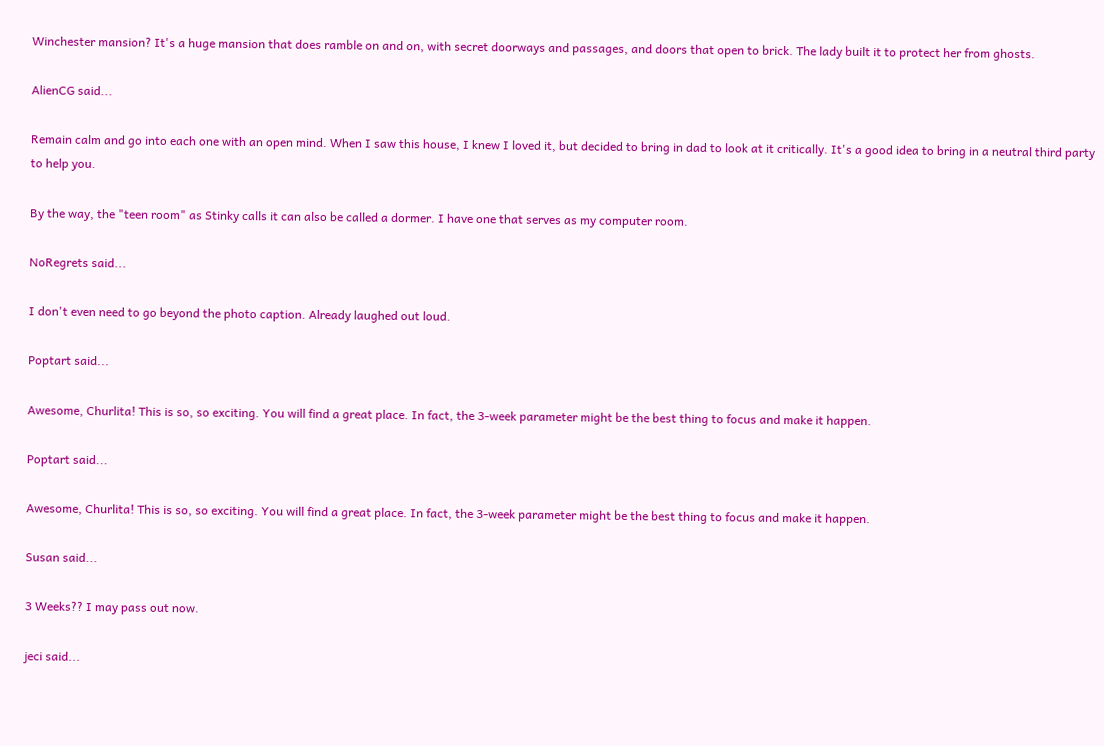Winchester mansion? It's a huge mansion that does ramble on and on, with secret doorways and passages, and doors that open to brick. The lady built it to protect her from ghosts.

AlienCG said...

Remain calm and go into each one with an open mind. When I saw this house, I knew I loved it, but decided to bring in dad to look at it critically. It's a good idea to bring in a neutral third party to help you.

By the way, the "teen room" as Stinky calls it can also be called a dormer. I have one that serves as my computer room.

NoRegrets said...

I don't even need to go beyond the photo caption. Already laughed out loud.

Poptart said...

Awesome, Churlita! This is so, so exciting. You will find a great place. In fact, the 3-week parameter might be the best thing to focus and make it happen.

Poptart said...

Awesome, Churlita! This is so, so exciting. You will find a great place. In fact, the 3-week parameter might be the best thing to focus and make it happen.

Susan said...

3 Weeks?? I may pass out now.

jeci said...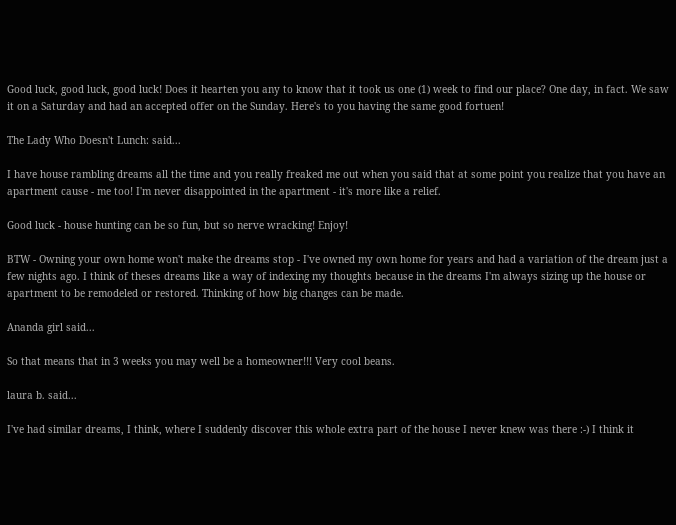Good luck, good luck, good luck! Does it hearten you any to know that it took us one (1) week to find our place? One day, in fact. We saw it on a Saturday and had an accepted offer on the Sunday. Here's to you having the same good fortuen!

The Lady Who Doesn't Lunch: said...

I have house rambling dreams all the time and you really freaked me out when you said that at some point you realize that you have an apartment cause - me too! I'm never disappointed in the apartment - it's more like a relief.

Good luck - house hunting can be so fun, but so nerve wracking! Enjoy!

BTW - Owning your own home won't make the dreams stop - I've owned my own home for years and had a variation of the dream just a few nights ago. I think of theses dreams like a way of indexing my thoughts because in the dreams I'm always sizing up the house or apartment to be remodeled or restored. Thinking of how big changes can be made.

Ananda girl said...

So that means that in 3 weeks you may well be a homeowner!!! Very cool beans.

laura b. said...

I've had similar dreams, I think, where I suddenly discover this whole extra part of the house I never knew was there :-) I think it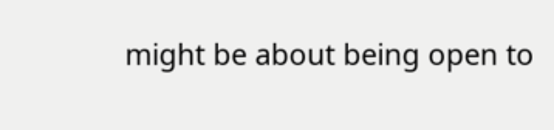might be about being open to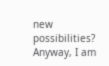new possibilities?
Anyway, I am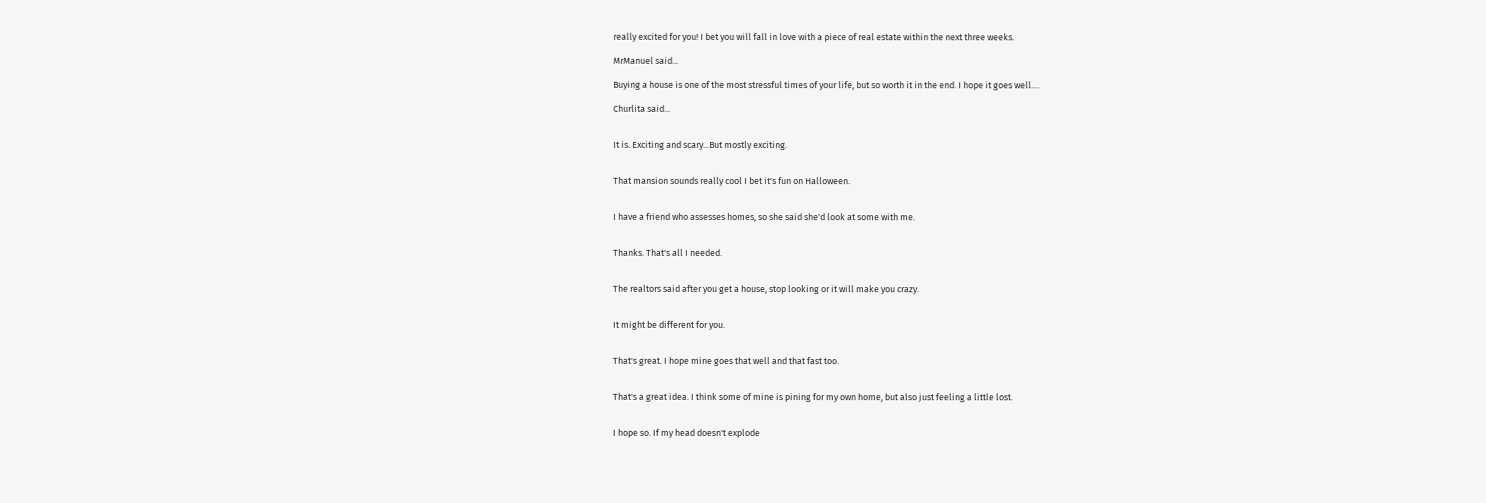really excited for you! I bet you will fall in love with a piece of real estate within the next three weeks.

MrManuel said...

Buying a house is one of the most stressful times of your life, but so worth it in the end. I hope it goes well....

Churlita said...


It is. Exciting and scary...But mostly exciting.


That mansion sounds really cool I bet it's fun on Halloween.


I have a friend who assesses homes, so she said she'd look at some with me.


Thanks. That's all I needed.


The realtors said after you get a house, stop looking or it will make you crazy.


It might be different for you.


That's great. I hope mine goes that well and that fast too.


That's a great idea. I think some of mine is pining for my own home, but also just feeling a little lost.


I hope so. If my head doesn't explode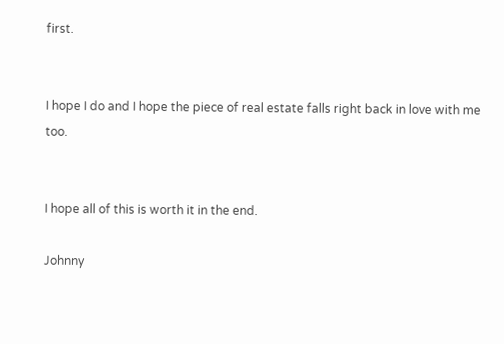first.


I hope I do and I hope the piece of real estate falls right back in love with me too.


I hope all of this is worth it in the end.

Johnny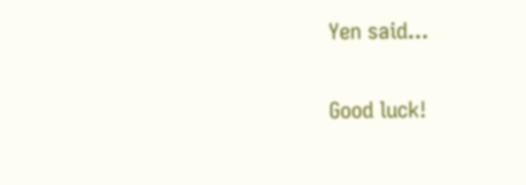Yen said...

Good luck!